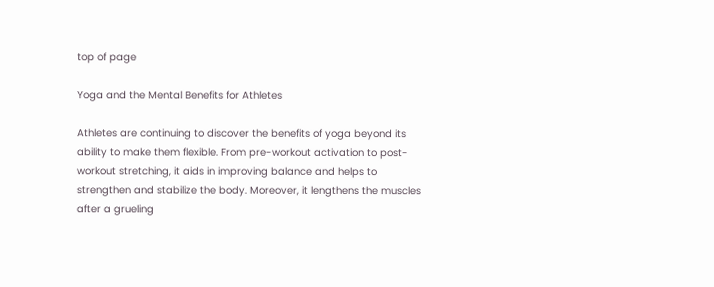top of page

Yoga and the Mental Benefits for Athletes

Athletes are continuing to discover the benefits of yoga beyond its ability to make them flexible. From pre-workout activation to post-workout stretching, it aids in improving balance and helps to strengthen and stabilize the body. Moreover, it lengthens the muscles after a grueling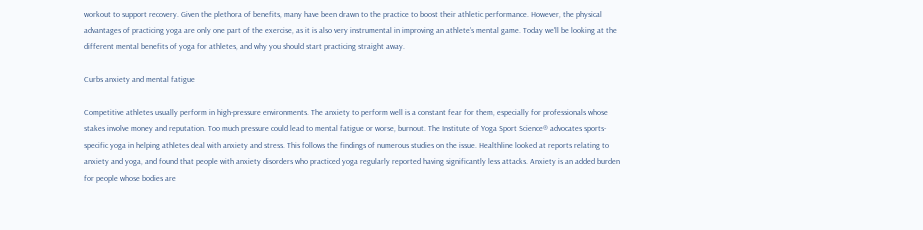workout to support recovery. Given the plethora of benefits, many have been drawn to the practice to boost their athletic performance. However, the physical advantages of practicing yoga are only one part of the exercise, as it is also very instrumental in improving an athlete’s mental game. Today we'll be looking at the different mental benefits of yoga for athletes, and why you should start practicing straight away.

Curbs anxiety and mental fatigue

Competitive athletes usually perform in high-pressure environments. The anxiety to perform well is a constant fear for them, especially for professionals whose stakes involve money and reputation. Too much pressure could lead to mental fatigue or worse, burnout. The Institute of Yoga Sport Science® advocates sports-specific yoga in helping athletes deal with anxiety and stress. This follows the findings of numerous studies on the issue. Healthline looked at reports relating to anxiety and yoga, and found that people with anxiety disorders who practiced yoga regularly reported having significantly less attacks. Anxiety is an added burden for people whose bodies are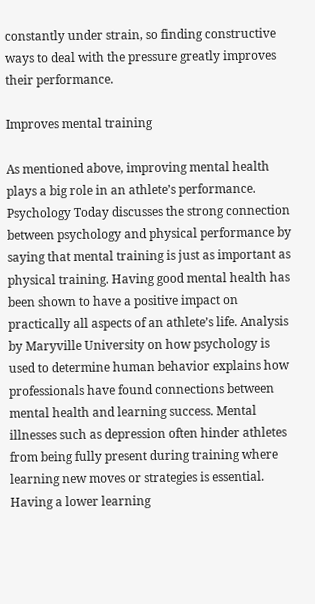constantly under strain, so finding constructive ways to deal with the pressure greatly improves their performance.

Improves mental training

As mentioned above, improving mental health plays a big role in an athlete’s performance. Psychology Today discusses the strong connection between psychology and physical performance by saying that mental training is just as important as physical training. Having good mental health has been shown to have a positive impact on practically all aspects of an athlete’s life. Analysis by Maryville University on how psychology is used to determine human behavior explains how professionals have found connections between mental health and learning success. Mental illnesses such as depression often hinder athletes from being fully present during training where learning new moves or strategies is essential. Having a lower learning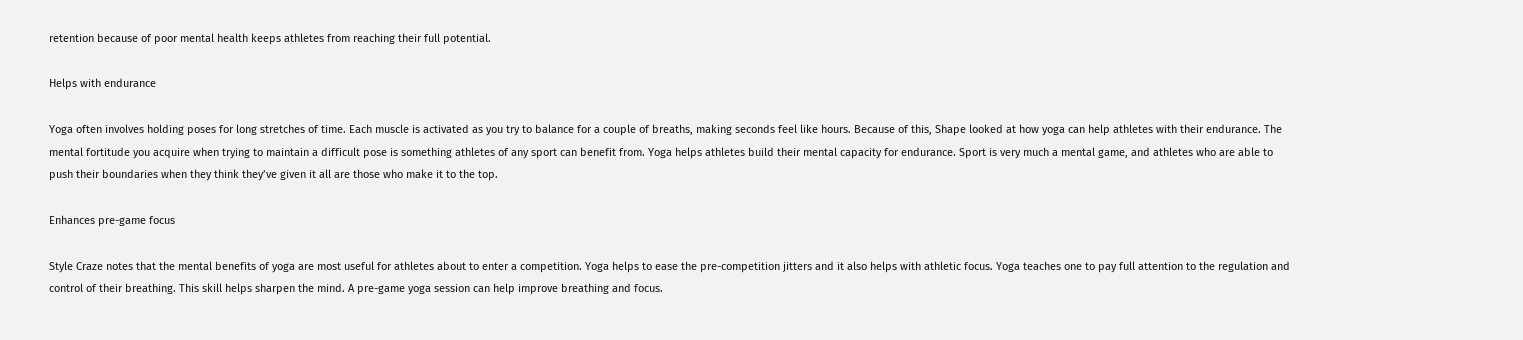retention because of poor mental health keeps athletes from reaching their full potential.

Helps with endurance

Yoga often involves holding poses for long stretches of time. Each muscle is activated as you try to balance for a couple of breaths, making seconds feel like hours. Because of this, Shape looked at how yoga can help athletes with their endurance. The mental fortitude you acquire when trying to maintain a difficult pose is something athletes of any sport can benefit from. Yoga helps athletes build their mental capacity for endurance. Sport is very much a mental game, and athletes who are able to push their boundaries when they think they’ve given it all are those who make it to the top.

Enhances pre-game focus

Style Craze notes that the mental benefits of yoga are most useful for athletes about to enter a competition. Yoga helps to ease the pre-competition jitters and it also helps with athletic focus. Yoga teaches one to pay full attention to the regulation and control of their breathing. This skill helps sharpen the mind. A pre-game yoga session can help improve breathing and focus.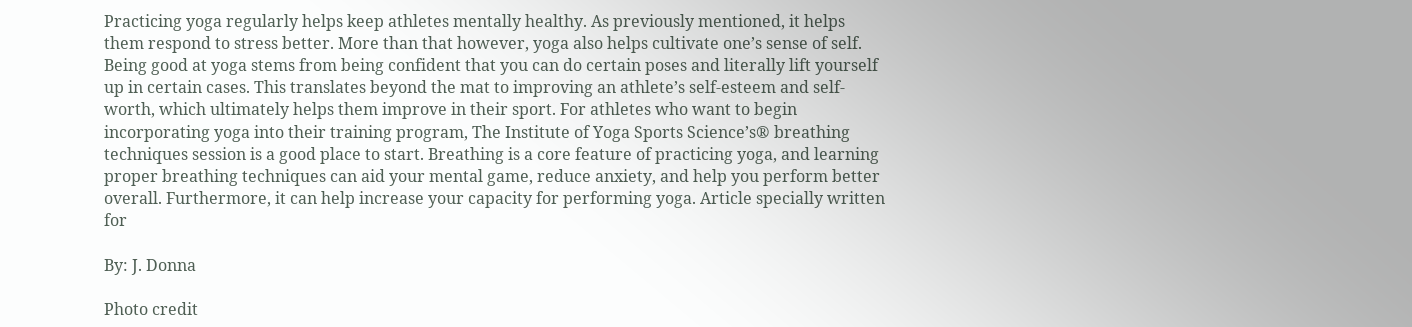Practicing yoga regularly helps keep athletes mentally healthy. As previously mentioned, it helps them respond to stress better. More than that however, yoga also helps cultivate one’s sense of self. Being good at yoga stems from being confident that you can do certain poses and literally lift yourself up in certain cases. This translates beyond the mat to improving an athlete’s self-esteem and self-worth, which ultimately helps them improve in their sport. For athletes who want to begin incorporating yoga into their training program, The Institute of Yoga Sports Science’s® breathing techniques session is a good place to start. Breathing is a core feature of practicing yoga, and learning proper breathing techniques can aid your mental game, reduce anxiety, and help you perform better overall. Furthermore, it can help increase your capacity for performing yoga. Article specially written for

By: J. Donna

Photo credit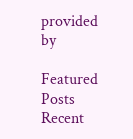provided by

Featured Posts
Recent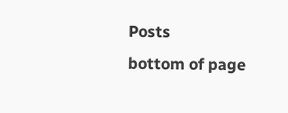Posts
bottom of page